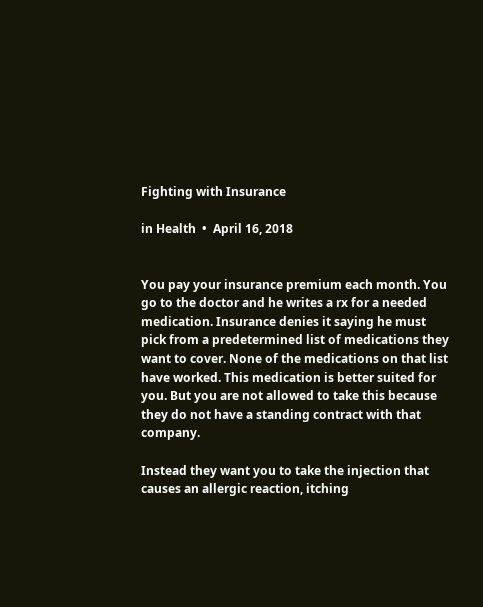Fighting with Insurance

in Health  •  April 16, 2018


You pay your insurance premium each month. You go to the doctor and he writes a rx for a needed medication. Insurance denies it saying he must pick from a predetermined list of medications they want to cover. None of the medications on that list have worked. This medication is better suited for you. But you are not allowed to take this because they do not have a standing contract with that company.

Instead they want you to take the injection that causes an allergic reaction, itching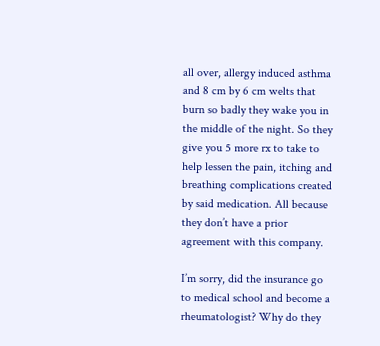all over, allergy induced asthma and 8 cm by 6 cm welts that burn so badly they wake you in the middle of the night. So they give you 5 more rx to take to help lessen the pain, itching and breathing complications created by said medication. All because they don’t have a prior agreement with this company.

I’m sorry, did the insurance go to medical school and become a rheumatologist? Why do they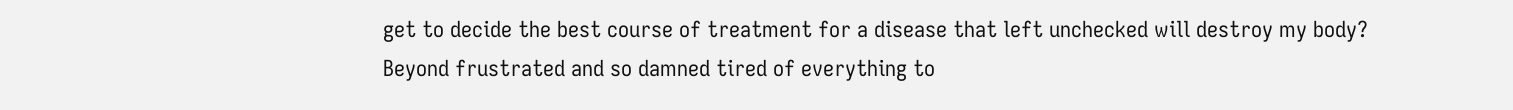get to decide the best course of treatment for a disease that left unchecked will destroy my body? Beyond frustrated and so damned tired of everything to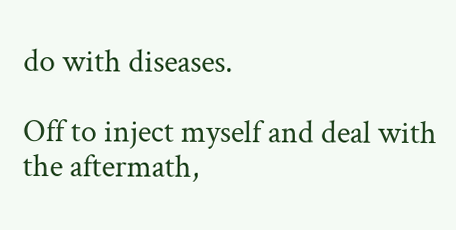do with diseases.

Off to inject myself and deal with the aftermath,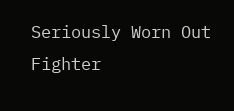Seriously Worn Out Fighter